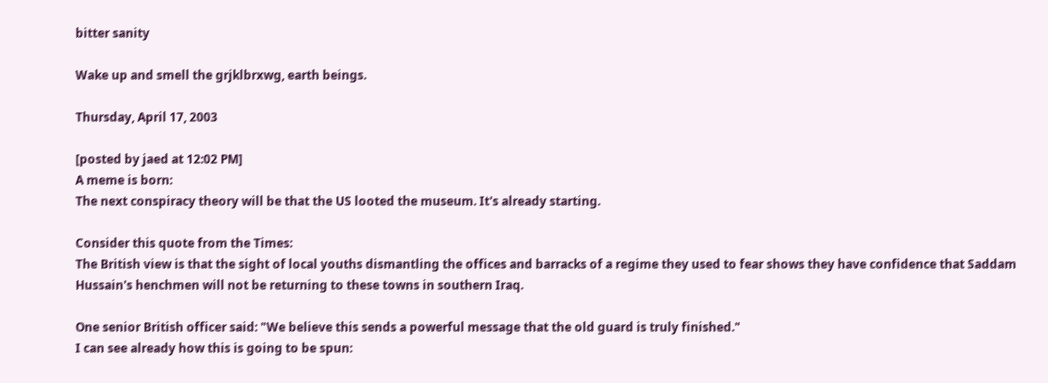bitter sanity

Wake up and smell the grjklbrxwg, earth beings.

Thursday, April 17, 2003

[posted by jaed at 12:02 PM]
A meme is born:
The next conspiracy theory will be that the US looted the museum. It's already starting.

Consider this quote from the Times:
The British view is that the sight of local youths dismantling the offices and barracks of a regime they used to fear shows they have confidence that Saddam Hussain's henchmen will not be returning to these towns in southern Iraq.

One senior British officer said: "We believe this sends a powerful message that the old guard is truly finished."
I can see already how this is going to be spun: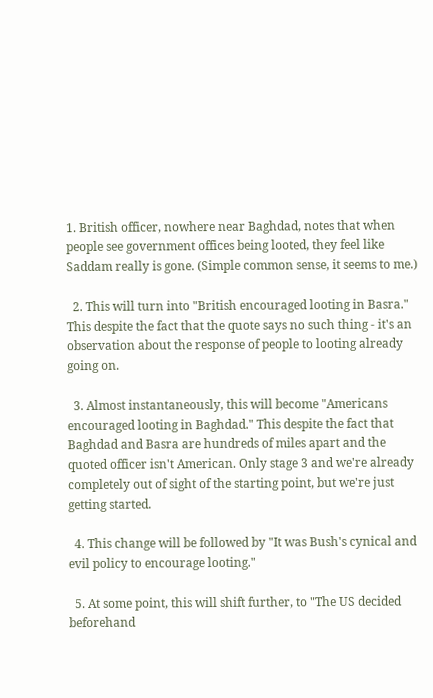1. British officer, nowhere near Baghdad, notes that when people see government offices being looted, they feel like Saddam really is gone. (Simple common sense, it seems to me.)

  2. This will turn into "British encouraged looting in Basra." This despite the fact that the quote says no such thing - it's an observation about the response of people to looting already going on.

  3. Almost instantaneously, this will become "Americans encouraged looting in Baghdad." This despite the fact that Baghdad and Basra are hundreds of miles apart and the quoted officer isn't American. Only stage 3 and we're already completely out of sight of the starting point, but we're just getting started.

  4. This change will be followed by "It was Bush's cynical and evil policy to encourage looting."

  5. At some point, this will shift further, to "The US decided beforehand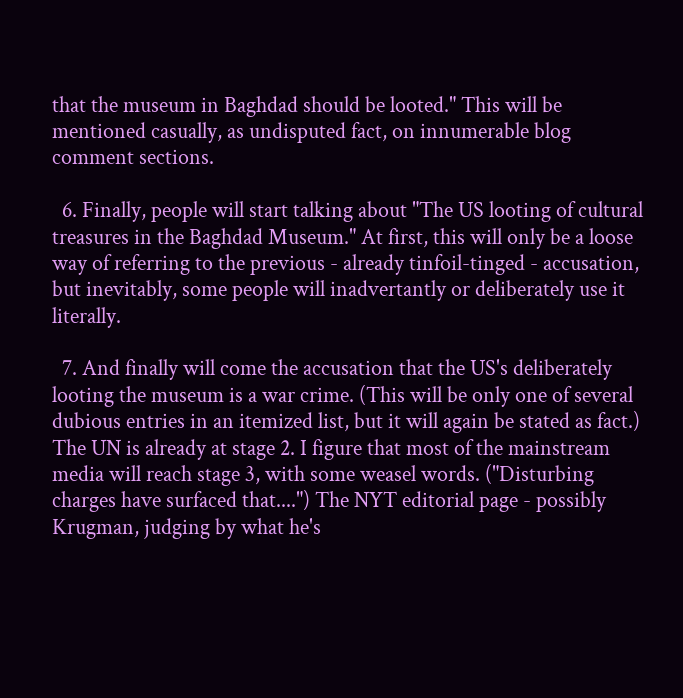that the museum in Baghdad should be looted." This will be mentioned casually, as undisputed fact, on innumerable blog comment sections.

  6. Finally, people will start talking about "The US looting of cultural treasures in the Baghdad Museum." At first, this will only be a loose way of referring to the previous - already tinfoil-tinged - accusation, but inevitably, some people will inadvertantly or deliberately use it literally.

  7. And finally will come the accusation that the US's deliberately looting the museum is a war crime. (This will be only one of several dubious entries in an itemized list, but it will again be stated as fact.)
The UN is already at stage 2. I figure that most of the mainstream media will reach stage 3, with some weasel words. ("Disturbing charges have surfaced that....") The NYT editorial page - possibly Krugman, judging by what he's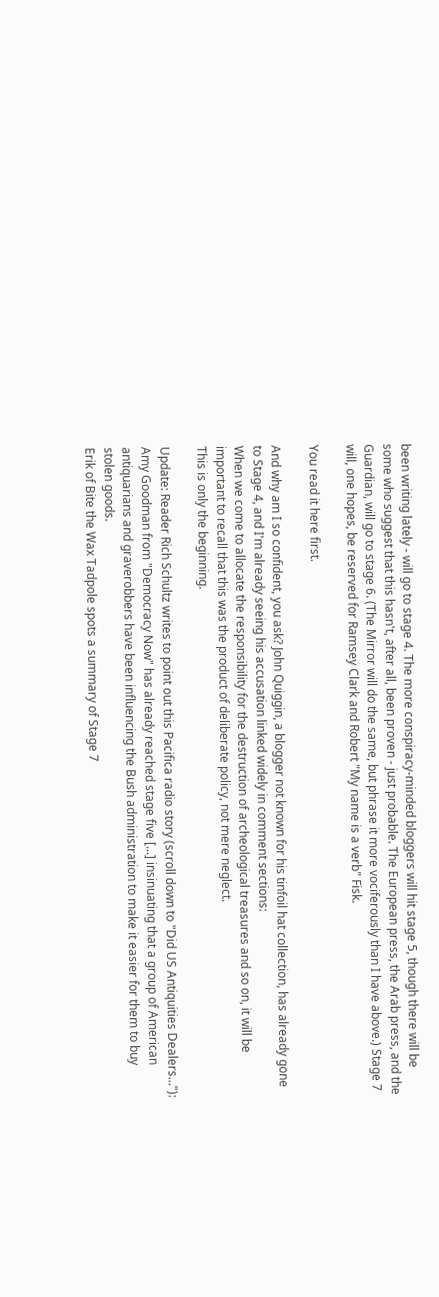been writing lately - will go to stage 4. The more conspiracy-minded bloggers will hit stage 5, though there will be some who suggest that this hasn't, after all, been proven - just probable. The European press, the Arab press, and the Guardian, will go to stage 6. (The Mirror will do the same, but phrase it more vociferously than I have above.) Stage 7 will, one hopes, be reserved for Ramsey Clark and Robert "My name is a verb" Fisk.

You read it here first.

And why am I so confident, you ask? John Quiggin, a blogger not known for his tinfoil hat collection, has already gone to Stage 4, and I'm already seeing his accusation linked widely in comment sections:
When we come to allocate the responsibility for the destruction of archeological treasures and so on, it will be important to recall that this was the product of deliberate policy, not mere neglect.
This is only the beginning.

Update: Reader Rich Schultz writes to point out this Pacifica radio story (scroll down to "Did US Antiquities Dealers..."):
Amy Goodman from "Democracy Now" has already reached stage five [...] insinuating that a group of American antiquarians and graverobbers have been influencing the Bush administration to make it easier for them to buy stolen goods.
Erik of Bite the Wax Tadpole spots a summary of Stage 7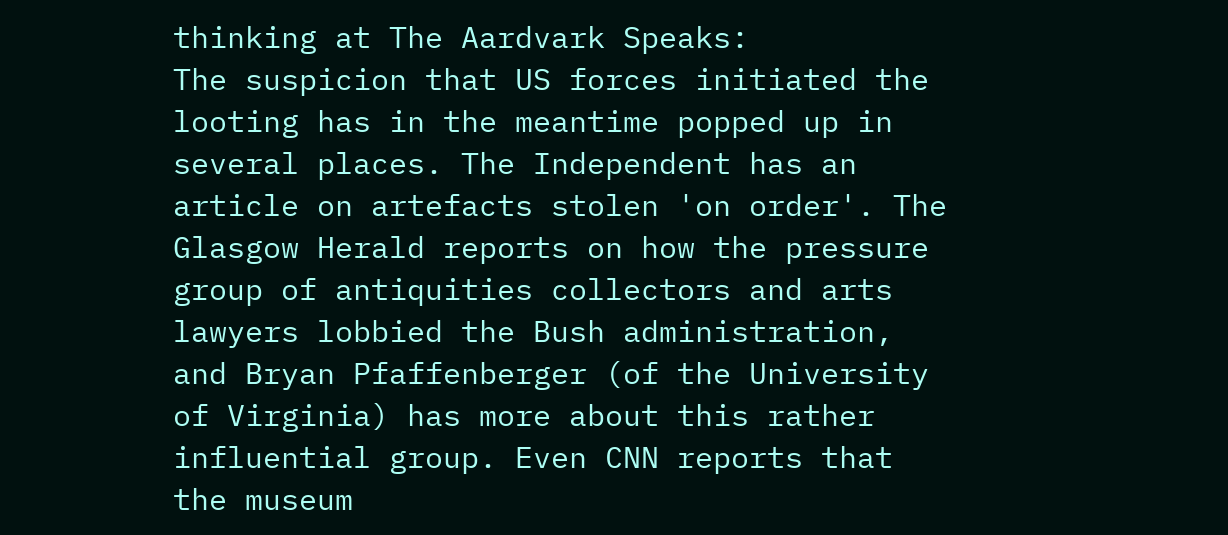thinking at The Aardvark Speaks:
The suspicion that US forces initiated the looting has in the meantime popped up in several places. The Independent has an article on artefacts stolen 'on order'. The Glasgow Herald reports on how the pressure group of antiquities collectors and arts lawyers lobbied the Bush administration, and Bryan Pfaffenberger (of the University of Virginia) has more about this rather influential group. Even CNN reports that the museum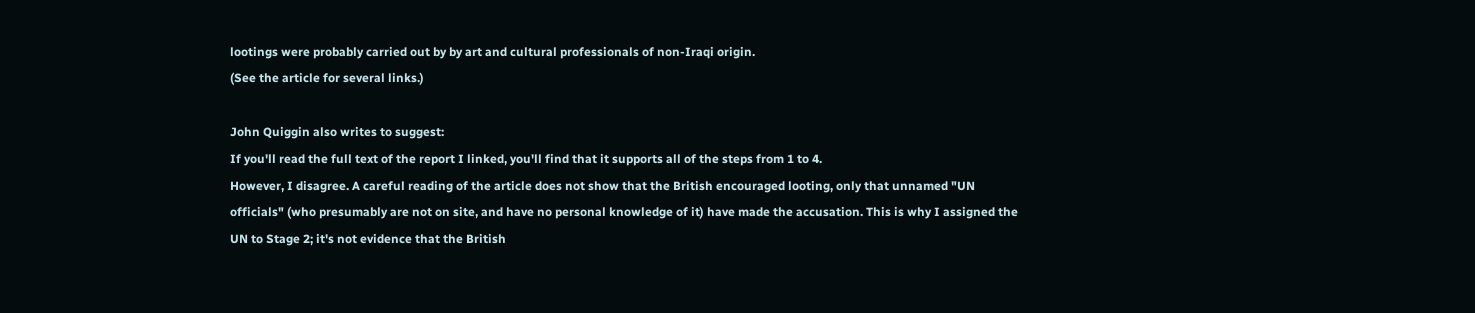lootings were probably carried out by by art and cultural professionals of non-Iraqi origin.
(See the article for several links.)

John Quiggin also writes to suggest:
If you'll read the full text of the report I linked, you'll find that it supports all of the steps from 1 to 4.
However, I disagree. A careful reading of the article does not show that the British encouraged looting, only that unnamed "UN officials" (who presumably are not on site, and have no personal knowledge of it) have made the accusation. This is why I assigned the UN to Stage 2; it's not evidence that the British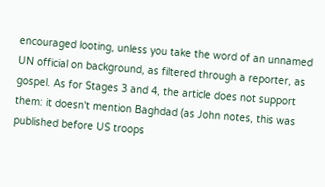encouraged looting, unless you take the word of an unnamed UN official on background, as filtered through a reporter, as gospel. As for Stages 3 and 4, the article does not support them: it doesn't mention Baghdad (as John notes, this was published before US troops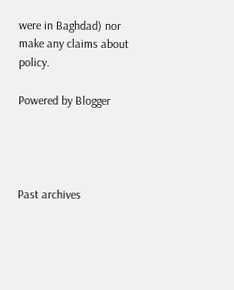were in Baghdad) nor make any claims about policy.

Powered by Blogger




Past archives